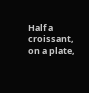Half a croissant, on a plate,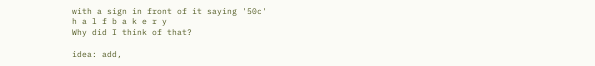with a sign in front of it saying '50c'
h a l f b a k e r y
Why did I think of that?

idea: add,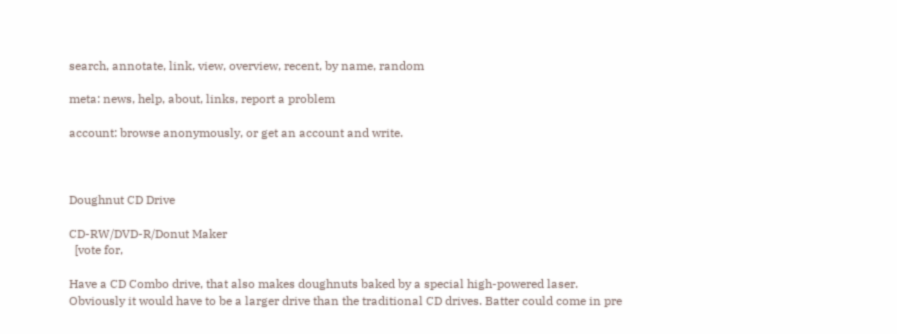search, annotate, link, view, overview, recent, by name, random

meta: news, help, about, links, report a problem

account: browse anonymously, or get an account and write.



Doughnut CD Drive

CD-RW/DVD-R/Donut Maker
  [vote for,

Have a CD Combo drive, that also makes doughnuts baked by a special high-powered laser. Obviously it would have to be a larger drive than the traditional CD drives. Batter could come in pre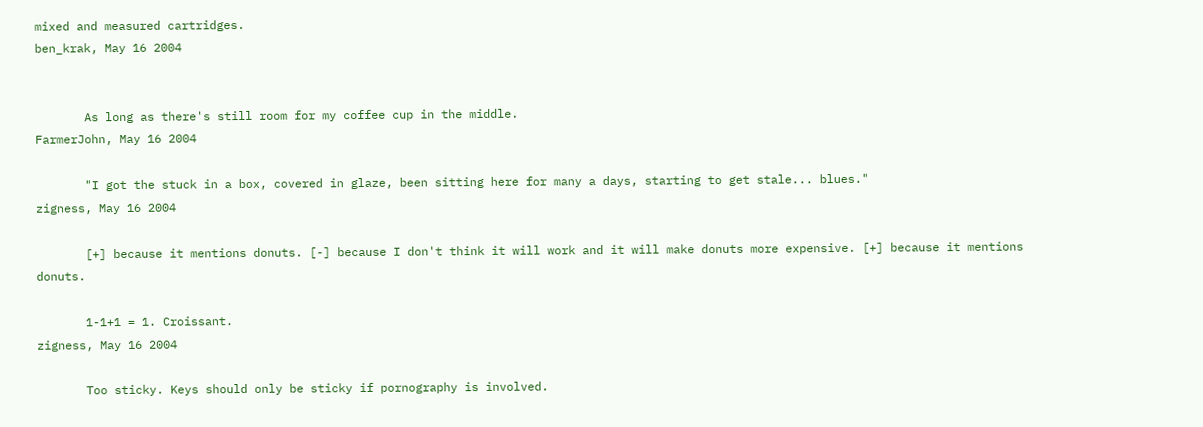mixed and measured cartridges.
ben_krak, May 16 2004


       As long as there's still room for my coffee cup in the middle.
FarmerJohn, May 16 2004

       "I got the stuck in a box, covered in glaze, been sitting here for many a days, starting to get stale... blues."
zigness, May 16 2004

       [+] because it mentions donuts. [-] because I don't think it will work and it will make donuts more expensive. [+] because it mentions donuts.

       1-1+1 = 1. Croissant.
zigness, May 16 2004

       Too sticky. Keys should only be sticky if pornography is involved.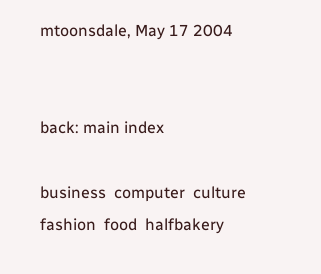mtoonsdale, May 17 2004


back: main index

business  computer  culture  fashion  food  halfbakery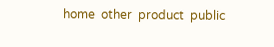home  other  product  public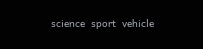science  sport  vehicle